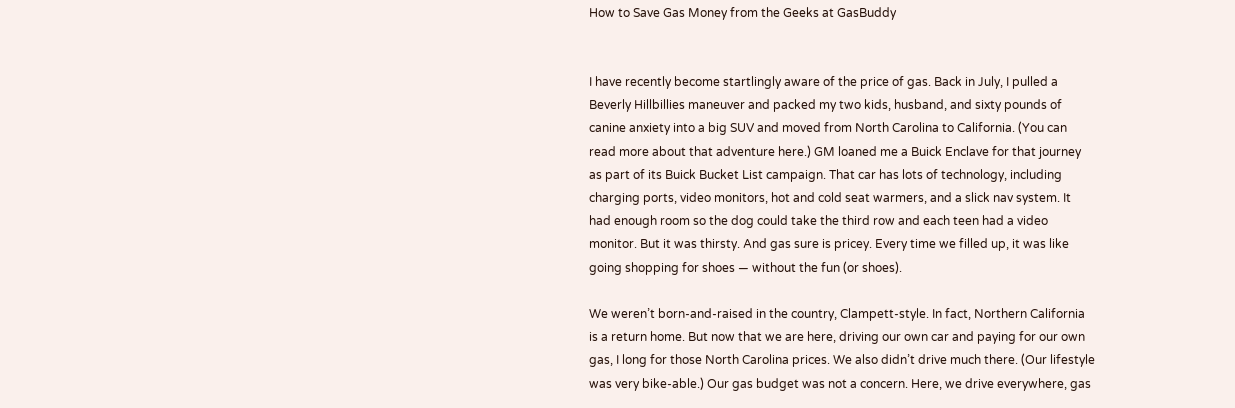How to Save Gas Money from the Geeks at GasBuddy


I have recently become startlingly aware of the price of gas. Back in July, I pulled a Beverly Hillbillies maneuver and packed my two kids, husband, and sixty pounds of canine anxiety into a big SUV and moved from North Carolina to California. (You can read more about that adventure here.) GM loaned me a Buick Enclave for that journey as part of its Buick Bucket List campaign. That car has lots of technology, including charging ports, video monitors, hot and cold seat warmers, and a slick nav system. It had enough room so the dog could take the third row and each teen had a video monitor. But it was thirsty. And gas sure is pricey. Every time we filled up, it was like going shopping for shoes — without the fun (or shoes).

We weren’t born-and-raised in the country, Clampett-style. In fact, Northern California is a return home. But now that we are here, driving our own car and paying for our own gas, I long for those North Carolina prices. We also didn’t drive much there. (Our lifestyle was very bike-able.) Our gas budget was not a concern. Here, we drive everywhere, gas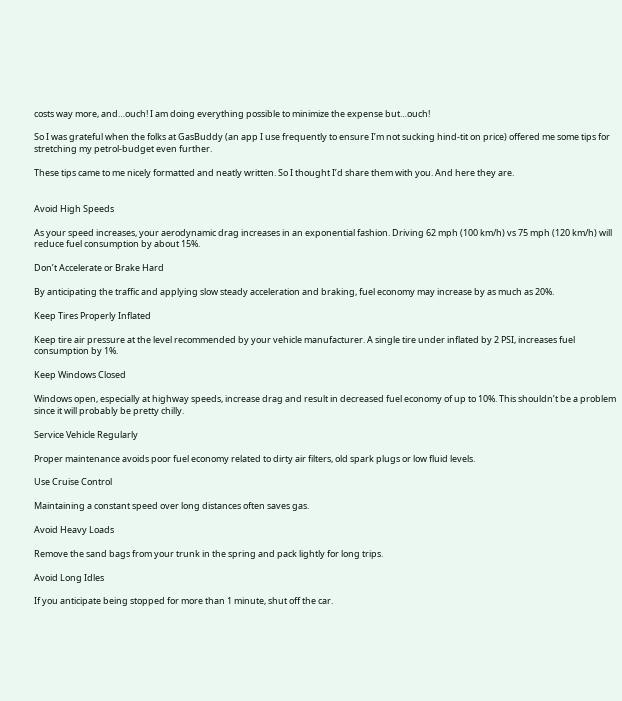costs way more, and…ouch! I am doing everything possible to minimize the expense but…ouch!

So I was grateful when the folks at GasBuddy (an app I use frequently to ensure I’m not sucking hind-tit on price) offered me some tips for stretching my petrol-budget even further.

These tips came to me nicely formatted and neatly written. So I thought I’d share them with you. And here they are.


Avoid High Speeds

As your speed increases, your aerodynamic drag increases in an exponential fashion. Driving 62 mph (100 km/h) vs 75 mph (120 km/h) will reduce fuel consumption by about 15%.

Don’t Accelerate or Brake Hard

By anticipating the traffic and applying slow steady acceleration and braking, fuel economy may increase by as much as 20%.

Keep Tires Properly Inflated

Keep tire air pressure at the level recommended by your vehicle manufacturer. A single tire under inflated by 2 PSI, increases fuel consumption by 1%.

Keep Windows Closed

Windows open, especially at highway speeds, increase drag and result in decreased fuel economy of up to 10%. This shouldn’t be a problem since it will probably be pretty chilly.

Service Vehicle Regularly

Proper maintenance avoids poor fuel economy related to dirty air filters, old spark plugs or low fluid levels.

Use Cruise Control

Maintaining a constant speed over long distances often saves gas.

Avoid Heavy Loads

Remove the sand bags from your trunk in the spring and pack lightly for long trips.

Avoid Long Idles

If you anticipate being stopped for more than 1 minute, shut off the car.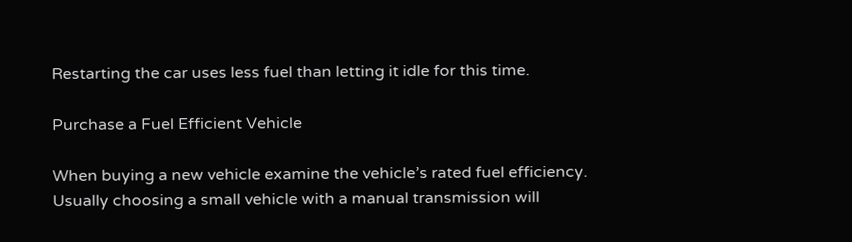Restarting the car uses less fuel than letting it idle for this time.

Purchase a Fuel Efficient Vehicle

When buying a new vehicle examine the vehicle’s rated fuel efficiency. Usually choosing a small vehicle with a manual transmission will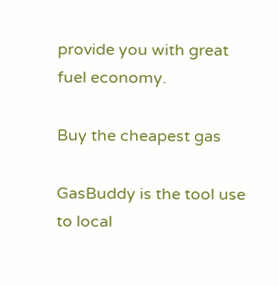provide you with great fuel economy.

Buy the cheapest gas

GasBuddy is the tool use to local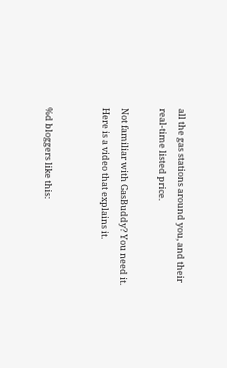all the gas stations around you, and their real-time listed price.

Not familiar with GasBuddy? You need it. Here is a video that explains it.


%d bloggers like this: